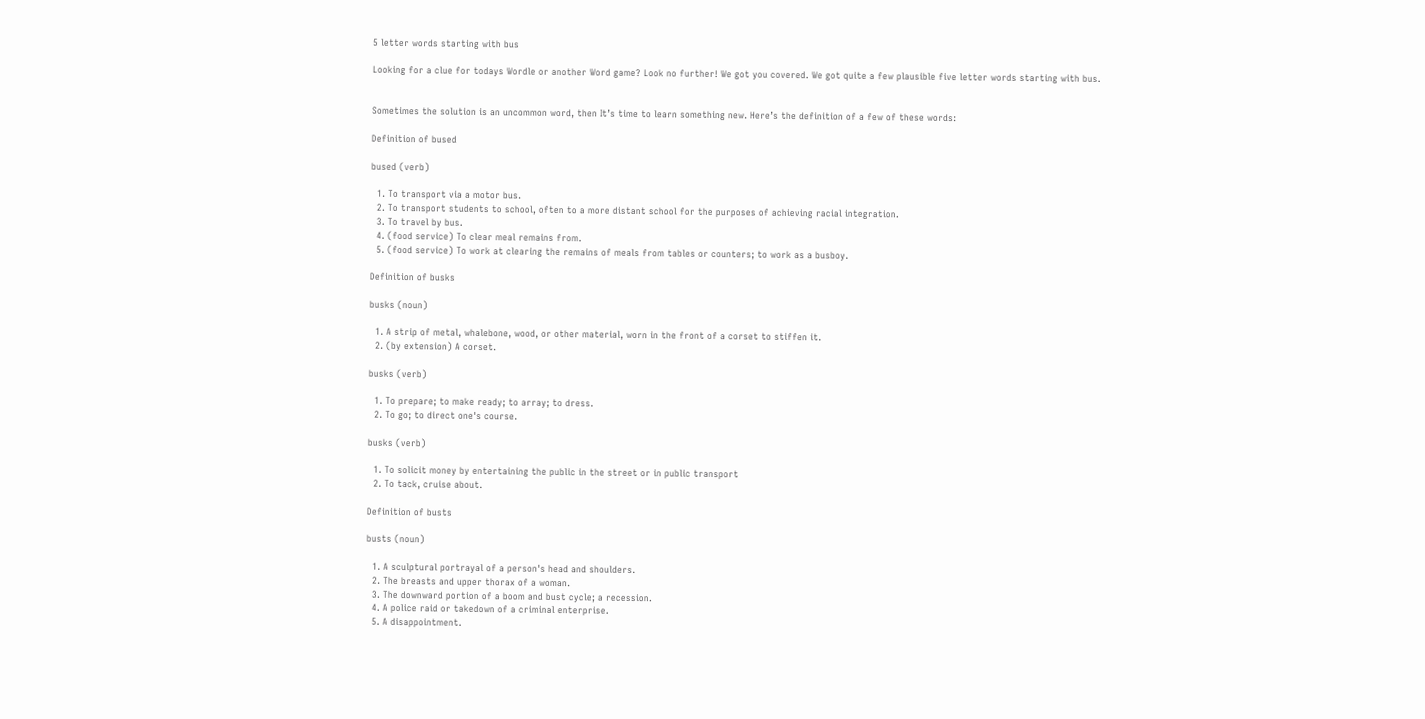5 letter words starting with bus

Looking for a clue for todays Wordle or another Word game? Look no further! We got you covered. We got quite a few plausible five letter words starting with bus.


Sometimes the solution is an uncommon word, then It’s time to learn something new. Here’s the definition of a few of these words:

Definition of bused

bused (verb)

  1. To transport via a motor bus.
  2. To transport students to school, often to a more distant school for the purposes of achieving racial integration.
  3. To travel by bus.
  4. (food service) To clear meal remains from.
  5. (food service) To work at clearing the remains of meals from tables or counters; to work as a busboy.

Definition of busks

busks (noun)

  1. A strip of metal, whalebone, wood, or other material, worn in the front of a corset to stiffen it.
  2. (by extension) A corset.

busks (verb)

  1. To prepare; to make ready; to array; to dress.
  2. To go; to direct one's course.

busks (verb)

  1. To solicit money by entertaining the public in the street or in public transport
  2. To tack, cruise about.

Definition of busts

busts (noun)

  1. A sculptural portrayal of a person's head and shoulders.
  2. The breasts and upper thorax of a woman.
  3. The downward portion of a boom and bust cycle; a recession.
  4. A police raid or takedown of a criminal enterprise.
  5. A disappointment.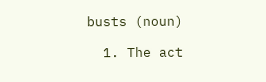busts (noun)

  1. The act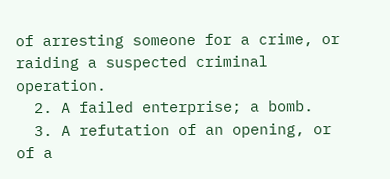of arresting someone for a crime, or raiding a suspected criminal operation.
  2. A failed enterprise; a bomb.
  3. A refutation of an opening, or of a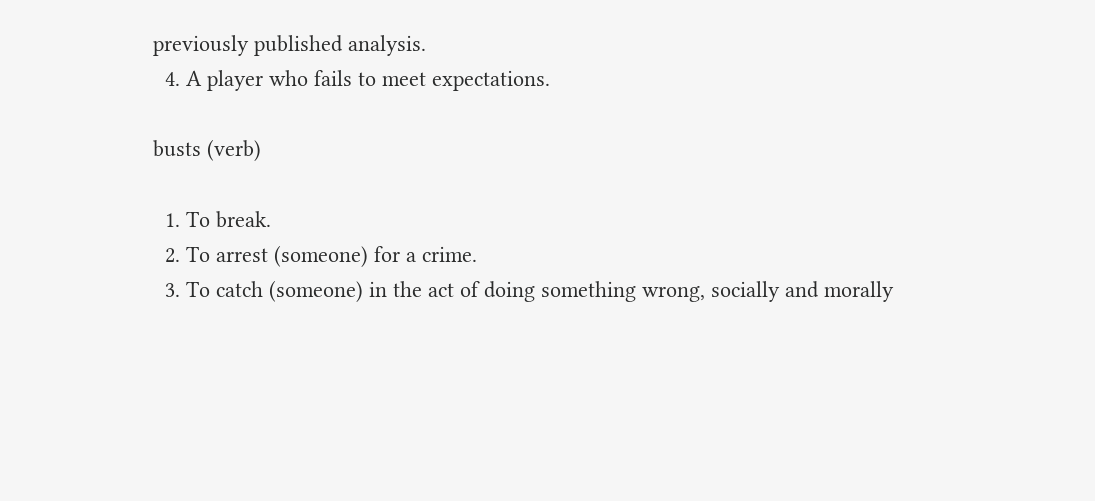previously published analysis.
  4. A player who fails to meet expectations.

busts (verb)

  1. To break.
  2. To arrest (someone) for a crime.
  3. To catch (someone) in the act of doing something wrong, socially and morally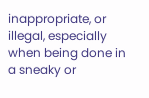inappropriate, or illegal, especially when being done in a sneaky or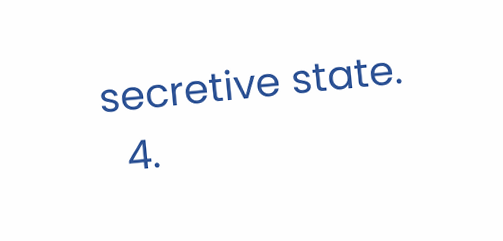secretive state.
  4.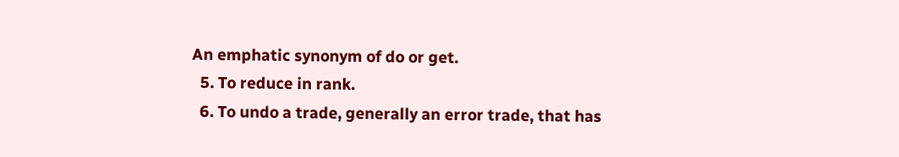An emphatic synonym of do or get.
  5. To reduce in rank.
  6. To undo a trade, generally an error trade, that has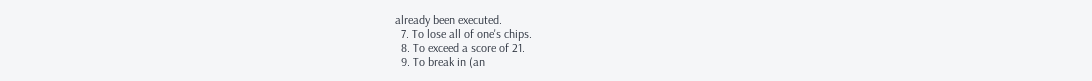already been executed.
  7. To lose all of one's chips.
  8. To exceed a score of 21.
  9. To break in (an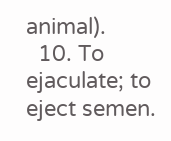animal).
  10. To ejaculate; to eject semen.